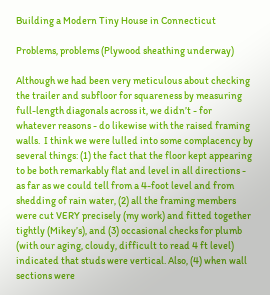Building a Modern Tiny House in Connecticut

Problems, problems (Plywood sheathing underway)

Although we had been very meticulous about checking the trailer and subfloor for squareness by measuring full-length diagonals across it, we didn’t - for whatever reasons - do likewise with the raised framing walls.  I think we were lulled into some complacency by several things: (1) the fact that the floor kept appearing to be both remarkably flat and level in all directions - as far as we could tell from a 4-foot level and from shedding of rain water, (2) all the framing members were cut VERY precisely (my work) and fitted together tightly (Mikey’s), and (3) occasional checks for plumb (with our aging, cloudy, difficult to read 4 ft level) indicated that studs were vertical. Also, (4) when wall sections were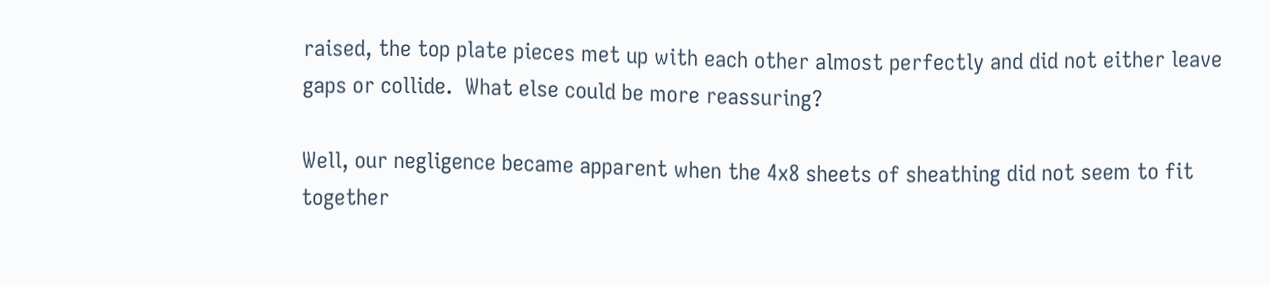raised, the top plate pieces met up with each other almost perfectly and did not either leave gaps or collide.  What else could be more reassuring?

Well, our negligence became apparent when the 4x8 sheets of sheathing did not seem to fit together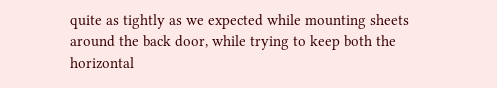quite as tightly as we expected while mounting sheets around the back door, while trying to keep both the horizontal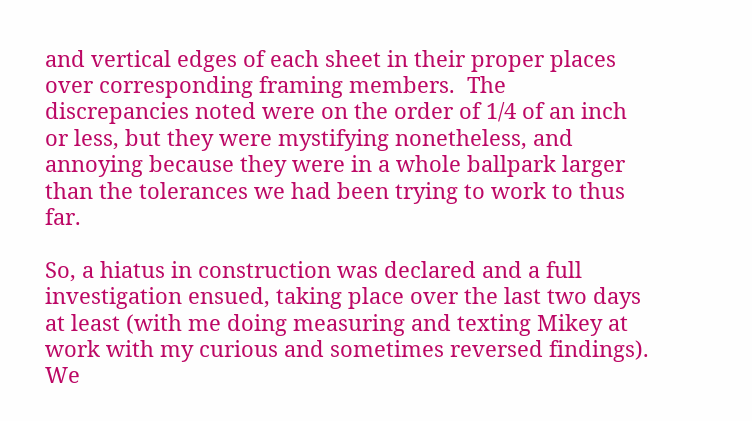and vertical edges of each sheet in their proper places over corresponding framing members.  The discrepancies noted were on the order of 1/4 of an inch or less, but they were mystifying nonetheless, and annoying because they were in a whole ballpark larger than the tolerances we had been trying to work to thus far.

So, a hiatus in construction was declared and a full investigation ensued, taking place over the last two days at least (with me doing measuring and texting Mikey at work with my curious and sometimes reversed findings).  We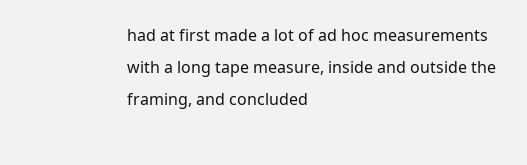had at first made a lot of ad hoc measurements with a long tape measure, inside and outside the framing, and concluded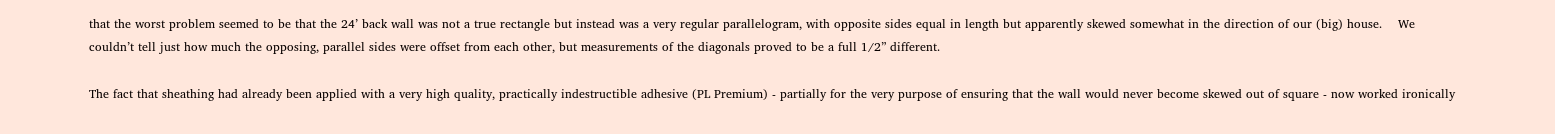that the worst problem seemed to be that the 24’ back wall was not a true rectangle but instead was a very regular parallelogram, with opposite sides equal in length but apparently skewed somewhat in the direction of our (big) house.    We couldn’t tell just how much the opposing, parallel sides were offset from each other, but measurements of the diagonals proved to be a full 1/2” different.

The fact that sheathing had already been applied with a very high quality, practically indestructible adhesive (PL Premium) - partially for the very purpose of ensuring that the wall would never become skewed out of square - now worked ironically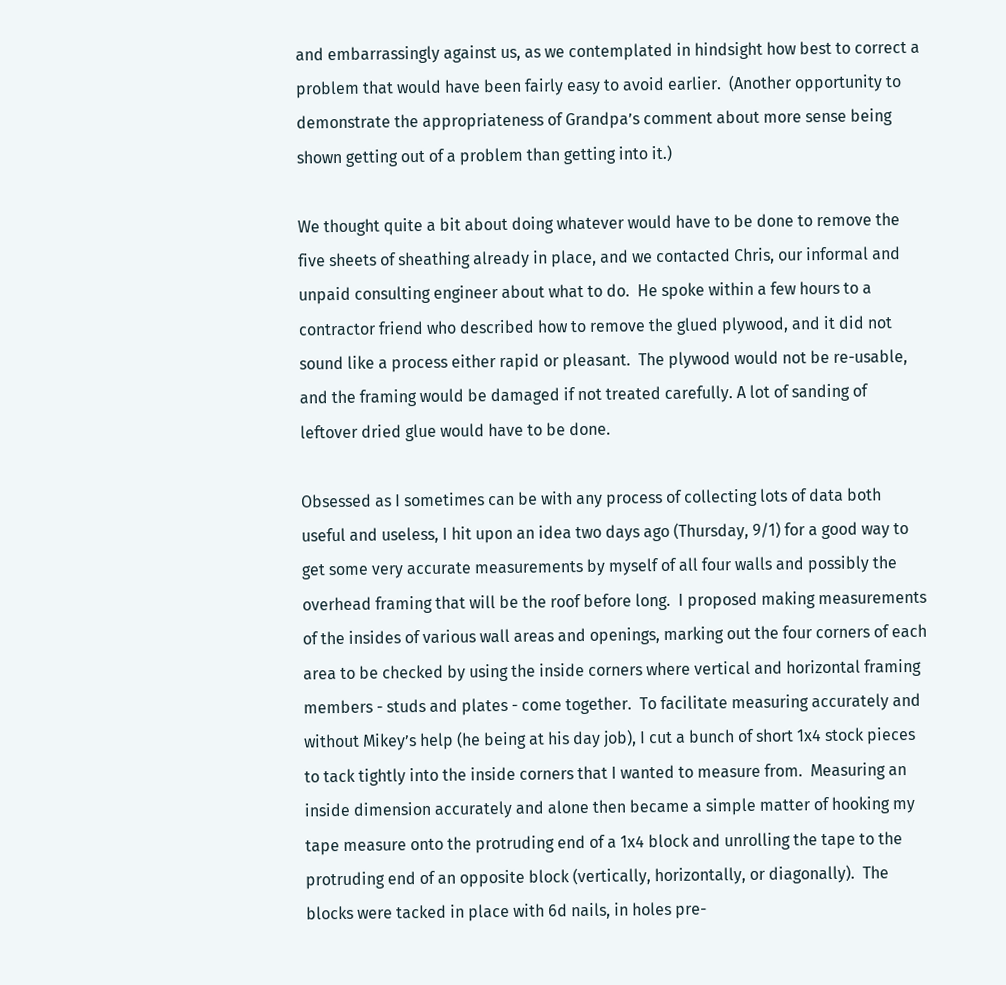and embarrassingly against us, as we contemplated in hindsight how best to correct a problem that would have been fairly easy to avoid earlier.  (Another opportunity to demonstrate the appropriateness of Grandpa’s comment about more sense being shown getting out of a problem than getting into it.)

We thought quite a bit about doing whatever would have to be done to remove the five sheets of sheathing already in place, and we contacted Chris, our informal and unpaid consulting engineer about what to do.  He spoke within a few hours to a contractor friend who described how to remove the glued plywood, and it did not sound like a process either rapid or pleasant.  The plywood would not be re-usable, and the framing would be damaged if not treated carefully. A lot of sanding of leftover dried glue would have to be done.

Obsessed as I sometimes can be with any process of collecting lots of data both useful and useless, I hit upon an idea two days ago (Thursday, 9/1) for a good way to get some very accurate measurements by myself of all four walls and possibly the overhead framing that will be the roof before long.  I proposed making measurements of the insides of various wall areas and openings, marking out the four corners of each area to be checked by using the inside corners where vertical and horizontal framing members - studs and plates - come together.  To facilitate measuring accurately and without Mikey’s help (he being at his day job), I cut a bunch of short 1x4 stock pieces to tack tightly into the inside corners that I wanted to measure from.  Measuring an inside dimension accurately and alone then became a simple matter of hooking my tape measure onto the protruding end of a 1x4 block and unrolling the tape to the protruding end of an opposite block (vertically, horizontally, or diagonally).  The blocks were tacked in place with 6d nails, in holes pre-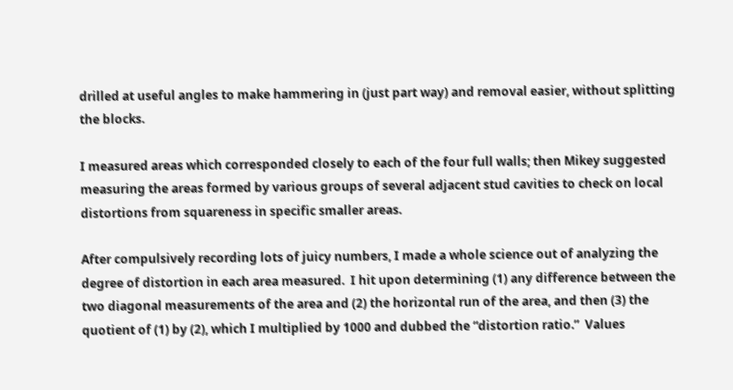drilled at useful angles to make hammering in (just part way) and removal easier, without splitting the blocks.

I measured areas which corresponded closely to each of the four full walls; then Mikey suggested measuring the areas formed by various groups of several adjacent stud cavities to check on local distortions from squareness in specific smaller areas.

After compulsively recording lots of juicy numbers, I made a whole science out of analyzing the degree of distortion in each area measured.  I hit upon determining (1) any difference between the two diagonal measurements of the area and (2) the horizontal run of the area, and then (3) the quotient of (1) by (2), which I multiplied by 1000 and dubbed the “distortion ratio.”  Values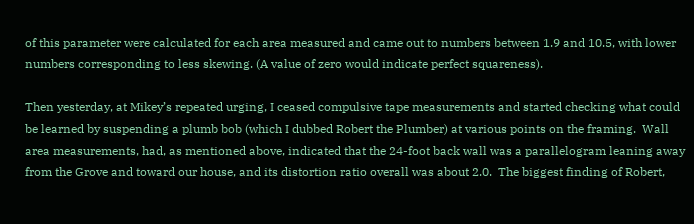of this parameter were calculated for each area measured and came out to numbers between 1.9 and 10.5, with lower numbers corresponding to less skewing. (A value of zero would indicate perfect squareness).

Then yesterday, at Mikey’s repeated urging, I ceased compulsive tape measurements and started checking what could be learned by suspending a plumb bob (which I dubbed Robert the Plumber) at various points on the framing.  Wall area measurements, had, as mentioned above, indicated that the 24-foot back wall was a parallelogram leaning away from the Grove and toward our house, and its distortion ratio overall was about 2.0.  The biggest finding of Robert,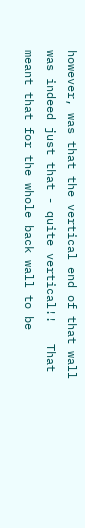however, was that the vertical end of that wall was indeed just that - quite vertical!!   That meant that for the whole back wall to be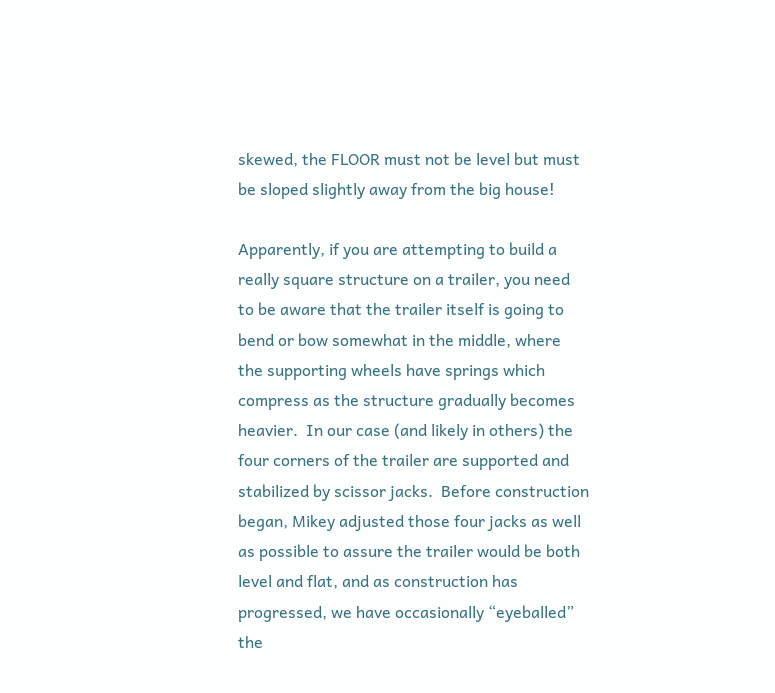skewed, the FLOOR must not be level but must be sloped slightly away from the big house!

Apparently, if you are attempting to build a really square structure on a trailer, you need to be aware that the trailer itself is going to bend or bow somewhat in the middle, where the supporting wheels have springs which compress as the structure gradually becomes heavier.  In our case (and likely in others) the four corners of the trailer are supported and stabilized by scissor jacks.  Before construction began, Mikey adjusted those four jacks as well as possible to assure the trailer would be both level and flat, and as construction has progressed, we have occasionally “eyeballed” the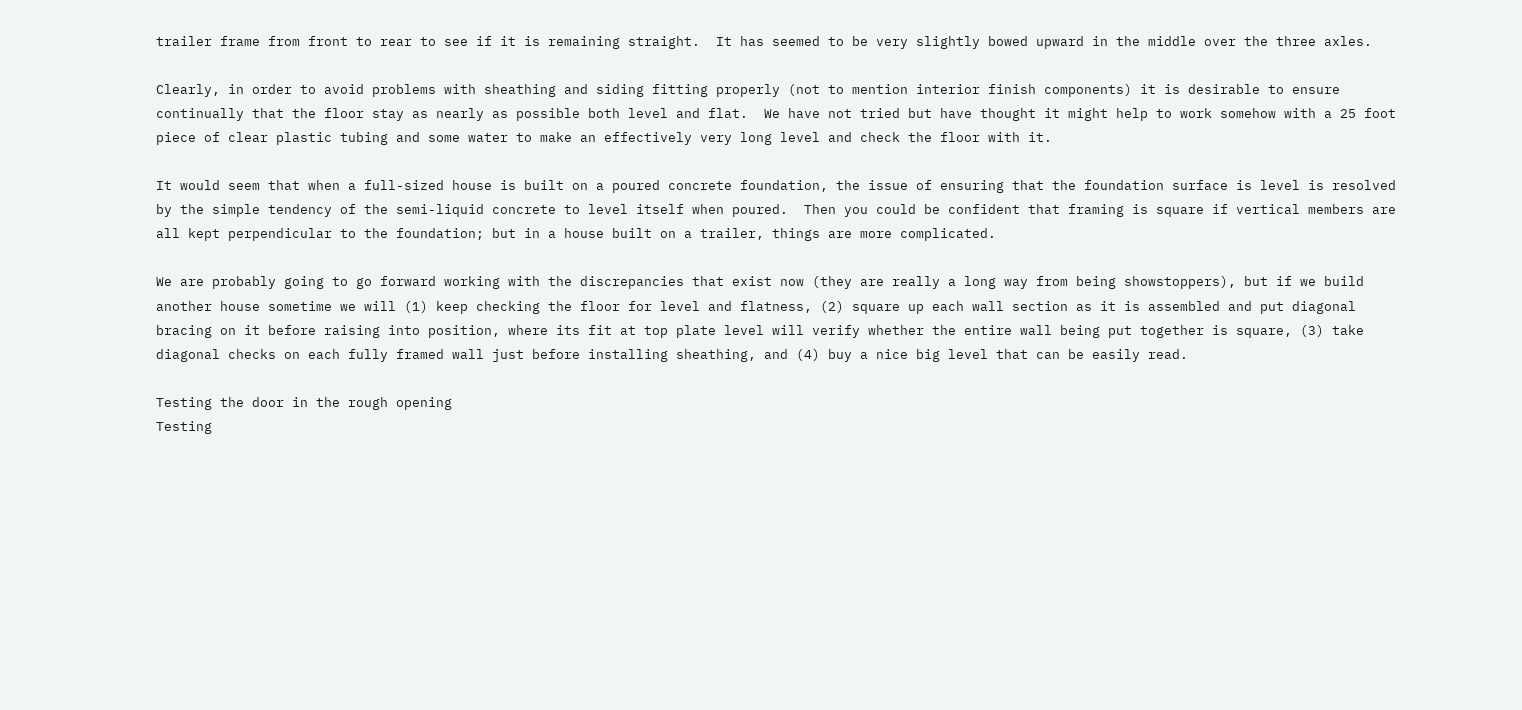trailer frame from front to rear to see if it is remaining straight.  It has seemed to be very slightly bowed upward in the middle over the three axles.

Clearly, in order to avoid problems with sheathing and siding fitting properly (not to mention interior finish components) it is desirable to ensure continually that the floor stay as nearly as possible both level and flat.  We have not tried but have thought it might help to work somehow with a 25 foot piece of clear plastic tubing and some water to make an effectively very long level and check the floor with it.

It would seem that when a full-sized house is built on a poured concrete foundation, the issue of ensuring that the foundation surface is level is resolved by the simple tendency of the semi-liquid concrete to level itself when poured.  Then you could be confident that framing is square if vertical members are all kept perpendicular to the foundation; but in a house built on a trailer, things are more complicated.

We are probably going to go forward working with the discrepancies that exist now (they are really a long way from being showstoppers), but if we build another house sometime we will (1) keep checking the floor for level and flatness, (2) square up each wall section as it is assembled and put diagonal bracing on it before raising into position, where its fit at top plate level will verify whether the entire wall being put together is square, (3) take diagonal checks on each fully framed wall just before installing sheathing, and (4) buy a nice big level that can be easily read.

Testing the door in the rough opening
Testing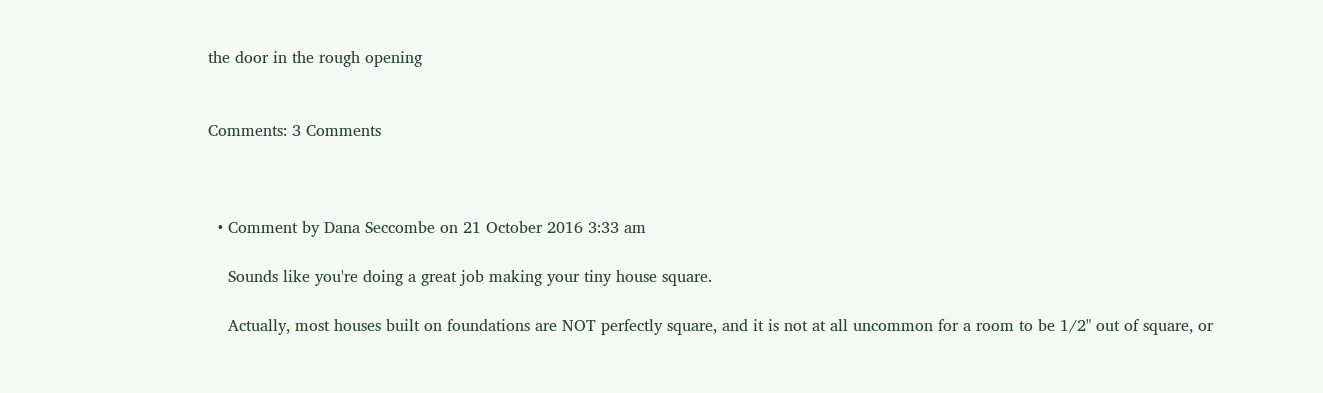the door in the rough opening


Comments: 3 Comments



  • Comment by Dana Seccombe on 21 October 2016 3:33 am

    Sounds like you're doing a great job making your tiny house square.

    Actually, most houses built on foundations are NOT perfectly square, and it is not at all uncommon for a room to be 1/2" out of square, or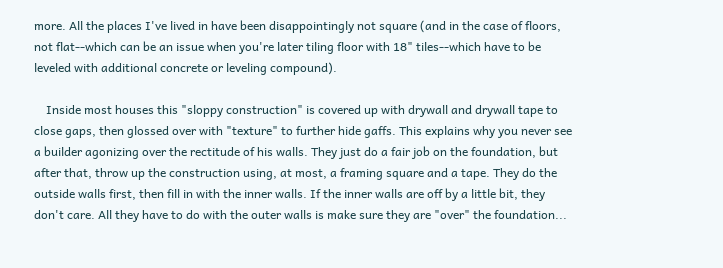more. All the places I've lived in have been disappointingly not square (and in the case of floors, not flat--which can be an issue when you're later tiling floor with 18" tiles--which have to be leveled with additional concrete or leveling compound).

    Inside most houses this "sloppy construction" is covered up with drywall and drywall tape to close gaps, then glossed over with "texture" to further hide gaffs. This explains why you never see a builder agonizing over the rectitude of his walls. They just do a fair job on the foundation, but after that, throw up the construction using, at most, a framing square and a tape. They do the outside walls first, then fill in with the inner walls. If the inner walls are off by a little bit, they don't care. All they have to do with the outer walls is make sure they are "over" the foundation...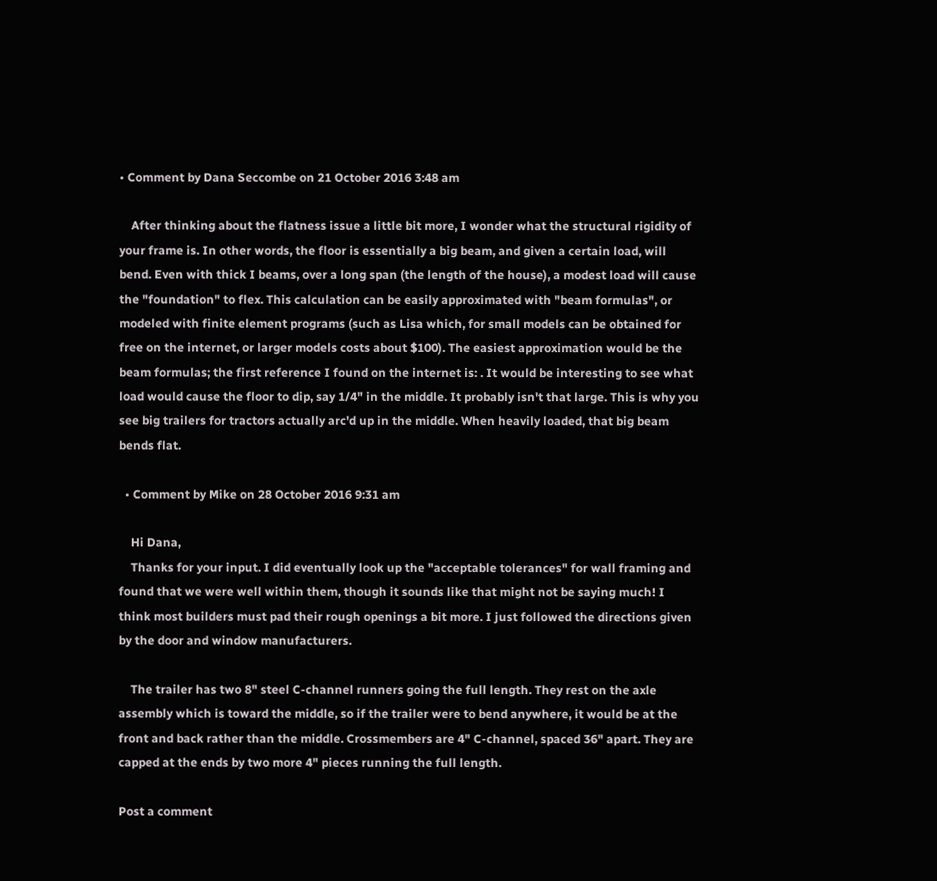• Comment by Dana Seccombe on 21 October 2016 3:48 am

    After thinking about the flatness issue a little bit more, I wonder what the structural rigidity of your frame is. In other words, the floor is essentially a big beam, and given a certain load, will bend. Even with thick I beams, over a long span (the length of the house), a modest load will cause the "foundation" to flex. This calculation can be easily approximated with "beam formulas", or modeled with finite element programs (such as Lisa which, for small models can be obtained for free on the internet, or larger models costs about $100). The easiest approximation would be the beam formulas; the first reference I found on the internet is: . It would be interesting to see what load would cause the floor to dip, say 1/4" in the middle. It probably isn't that large. This is why you see big trailers for tractors actually arc'd up in the middle. When heavily loaded, that big beam bends flat.

  • Comment by Mike on 28 October 2016 9:31 am

    Hi Dana,
    Thanks for your input. I did eventually look up the "acceptable tolerances" for wall framing and found that we were well within them, though it sounds like that might not be saying much! I think most builders must pad their rough openings a bit more. I just followed the directions given by the door and window manufacturers.

    The trailer has two 8" steel C-channel runners going the full length. They rest on the axle assembly which is toward the middle, so if the trailer were to bend anywhere, it would be at the front and back rather than the middle. Crossmembers are 4" C-channel, spaced 36" apart. They are capped at the ends by two more 4" pieces running the full length.

Post a comment